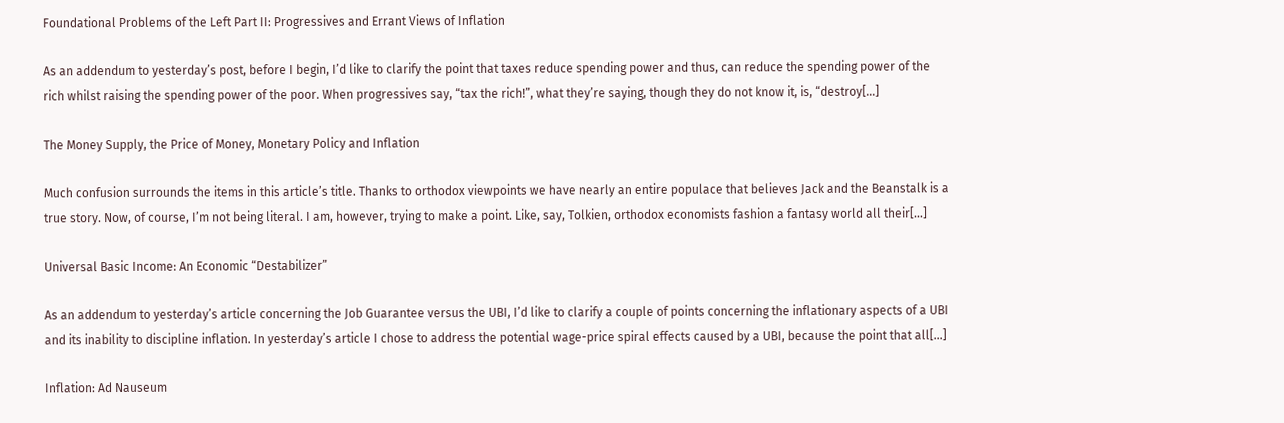Foundational Problems of the Left Part II: Progressives and Errant Views of Inflation

As an addendum to yesterday’s post, before I begin, I’d like to clarify the point that taxes reduce spending power and thus, can reduce the spending power of the rich whilst raising the spending power of the poor. When progressives say, “tax the rich!”, what they’re saying, though they do not know it, is, “destroy[…]

The Money Supply, the Price of Money, Monetary Policy and Inflation

Much confusion surrounds the items in this article’s title. Thanks to orthodox viewpoints we have nearly an entire populace that believes Jack and the Beanstalk is a true story. Now, of course, I’m not being literal. I am, however, trying to make a point. Like, say, Tolkien, orthodox economists fashion a fantasy world all their[…]

Universal Basic Income: An Economic “Destabilizer”

As an addendum to yesterday’s article concerning the Job Guarantee versus the UBI, I’d like to clarify a couple of points concerning the inflationary aspects of a UBI and its inability to discipline inflation. In yesterday’s article I chose to address the potential wage-price spiral effects caused by a UBI, because the point that all[…]

Inflation: Ad Nauseum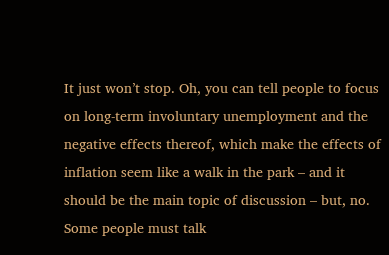It just won’t stop. Oh, you can tell people to focus on long-term involuntary unemployment and the negative effects thereof, which make the effects of inflation seem like a walk in the park – and it should be the main topic of discussion – but, no. Some people must talk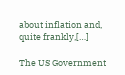about inflation and, quite frankly,[…]

The US Government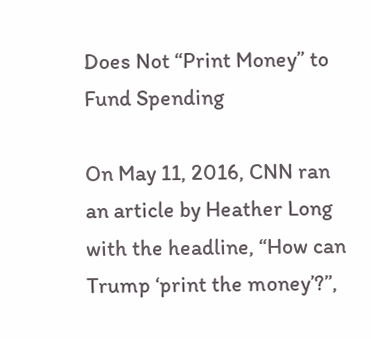Does Not “Print Money” to Fund Spending

On May 11, 2016, CNN ran an article by Heather Long with the headline, “How can Trump ‘print the money’?”,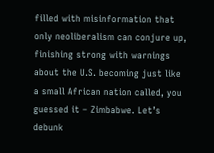filled with misinformation that only neoliberalism can conjure up, finishing strong with warnings about the U.S. becoming just like a small African nation called, you guessed it – Zimbabwe. Let’s debunk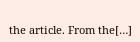the article. From the[…]